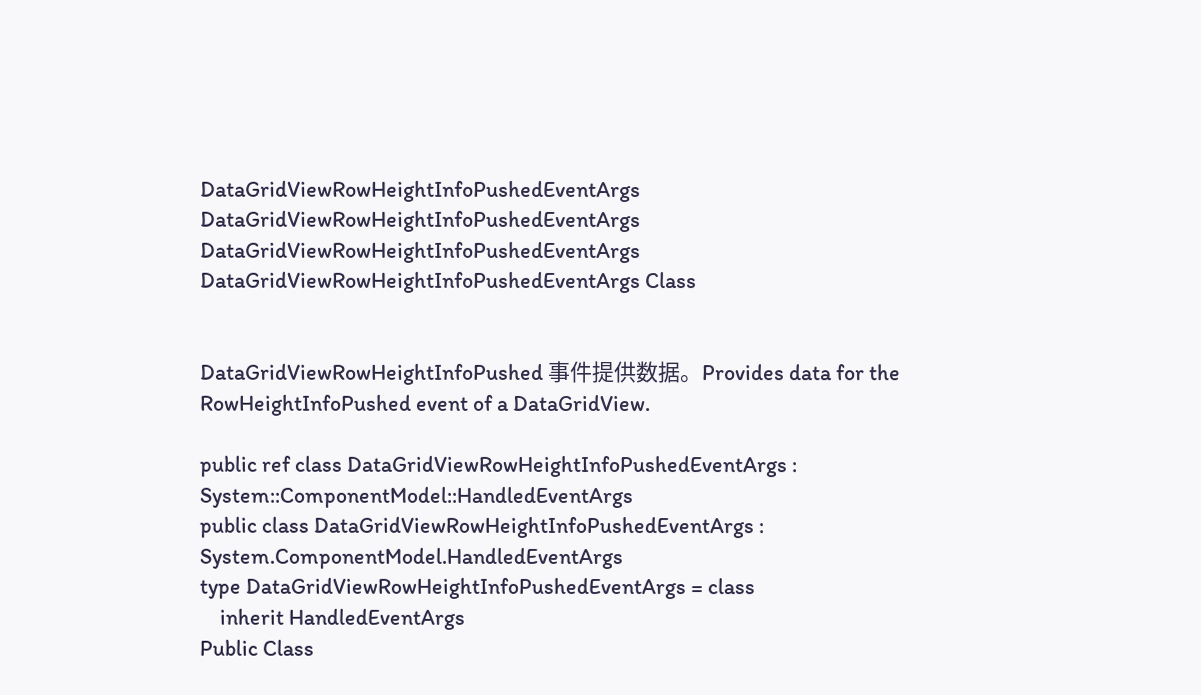DataGridViewRowHeightInfoPushedEventArgs DataGridViewRowHeightInfoPushedEventArgs DataGridViewRowHeightInfoPushedEventArgs DataGridViewRowHeightInfoPushedEventArgs Class


DataGridViewRowHeightInfoPushed 事件提供数据。Provides data for the RowHeightInfoPushed event of a DataGridView.

public ref class DataGridViewRowHeightInfoPushedEventArgs : System::ComponentModel::HandledEventArgs
public class DataGridViewRowHeightInfoPushedEventArgs : System.ComponentModel.HandledEventArgs
type DataGridViewRowHeightInfoPushedEventArgs = class
    inherit HandledEventArgs
Public Class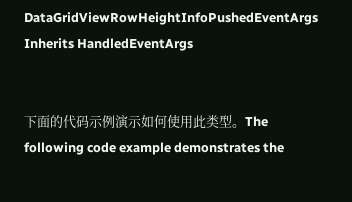DataGridViewRowHeightInfoPushedEventArgs
Inherits HandledEventArgs


下面的代码示例演示如何使用此类型。The following code example demonstrates the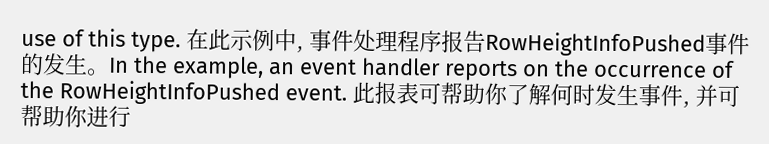use of this type. 在此示例中, 事件处理程序报告RowHeightInfoPushed事件的发生。In the example, an event handler reports on the occurrence of the RowHeightInfoPushed event. 此报表可帮助你了解何时发生事件, 并可帮助你进行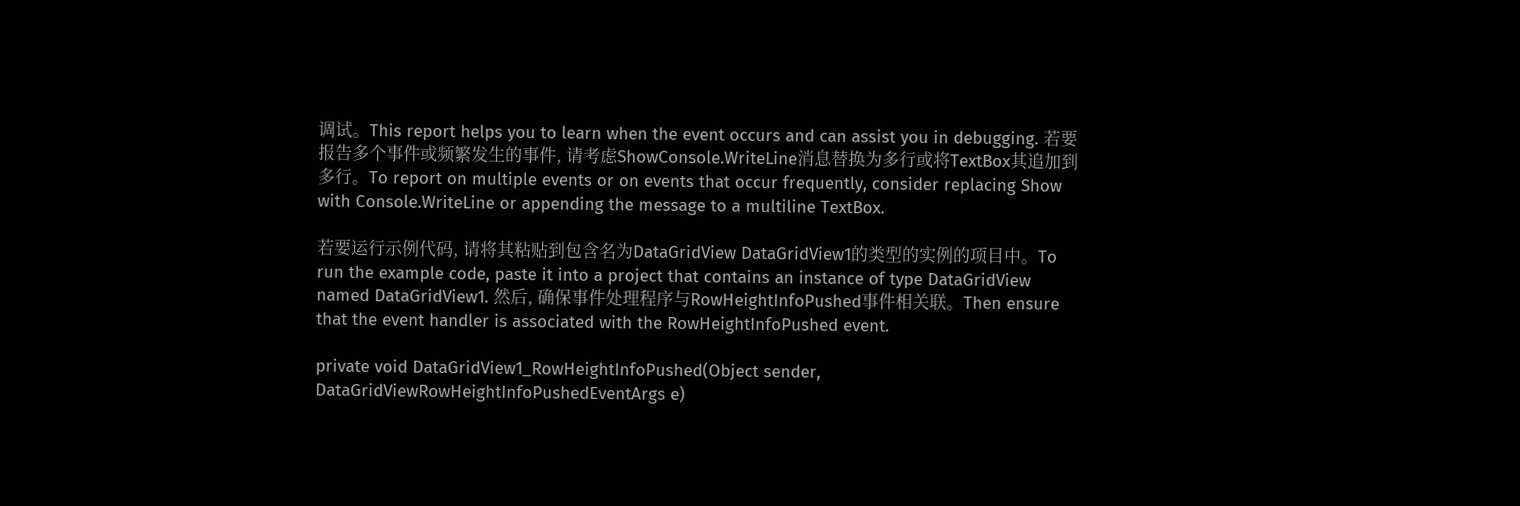调试。This report helps you to learn when the event occurs and can assist you in debugging. 若要报告多个事件或频繁发生的事件, 请考虑ShowConsole.WriteLine消息替换为多行或将TextBox其追加到多行。To report on multiple events or on events that occur frequently, consider replacing Show with Console.WriteLine or appending the message to a multiline TextBox.

若要运行示例代码, 请将其粘贴到包含名为DataGridView DataGridView1的类型的实例的项目中。To run the example code, paste it into a project that contains an instance of type DataGridView named DataGridView1. 然后, 确保事件处理程序与RowHeightInfoPushed事件相关联。Then ensure that the event handler is associated with the RowHeightInfoPushed event.

private void DataGridView1_RowHeightInfoPushed(Object sender, DataGridViewRowHeightInfoPushedEventArgs e)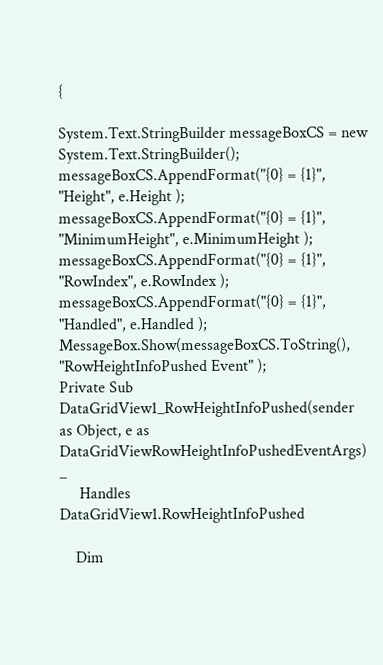{

System.Text.StringBuilder messageBoxCS = new System.Text.StringBuilder();
messageBoxCS.AppendFormat("{0} = {1}", "Height", e.Height );
messageBoxCS.AppendFormat("{0} = {1}", "MinimumHeight", e.MinimumHeight );
messageBoxCS.AppendFormat("{0} = {1}", "RowIndex", e.RowIndex );
messageBoxCS.AppendFormat("{0} = {1}", "Handled", e.Handled );
MessageBox.Show(messageBoxCS.ToString(), "RowHeightInfoPushed Event" );
Private Sub DataGridView1_RowHeightInfoPushed(sender as Object, e as DataGridViewRowHeightInfoPushedEventArgs) _
     Handles DataGridView1.RowHeightInfoPushed

    Dim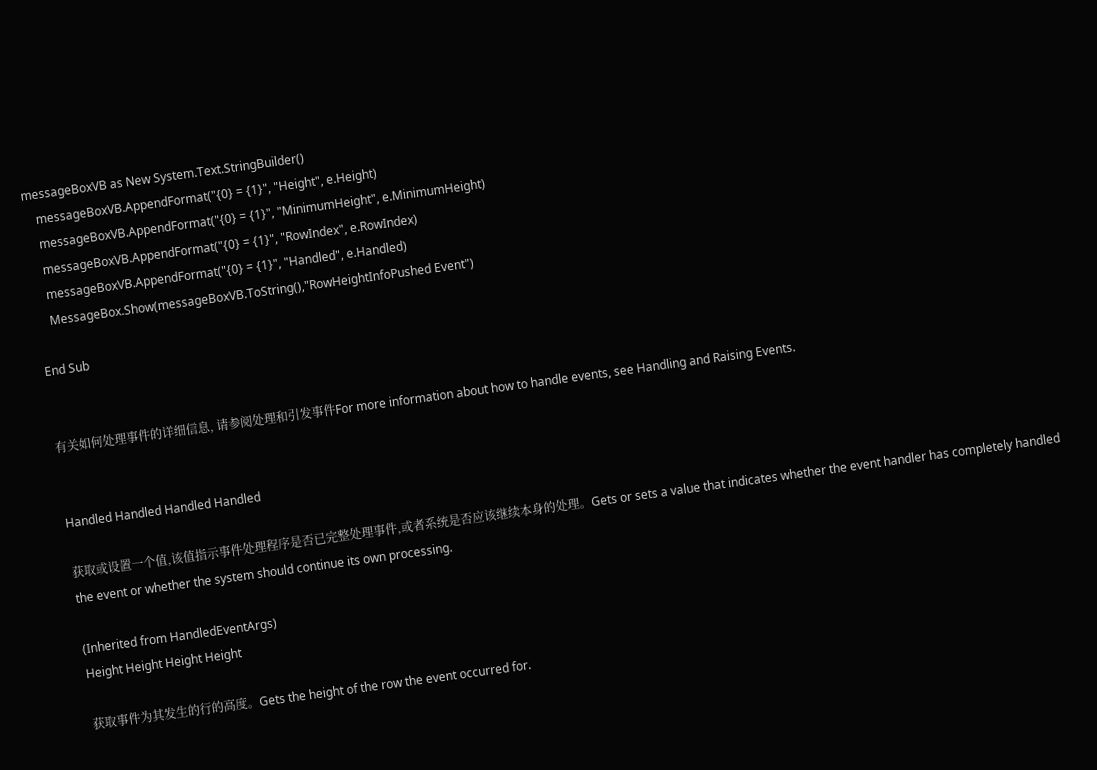messageBoxVB as New System.Text.StringBuilder()
    messageBoxVB.AppendFormat("{0} = {1}", "Height", e.Height)
    messageBoxVB.AppendFormat("{0} = {1}", "MinimumHeight", e.MinimumHeight)
    messageBoxVB.AppendFormat("{0} = {1}", "RowIndex", e.RowIndex)
    messageBoxVB.AppendFormat("{0} = {1}", "Handled", e.Handled)
    MessageBox.Show(messageBoxVB.ToString(),"RowHeightInfoPushed Event")

End Sub


有关如何处理事件的详细信息, 请参阅处理和引发事件For more information about how to handle events, see Handling and Raising Events.


Handled Handled Handled Handled

获取或设置一个值,该值指示事件处理程序是否已完整处理事件,或者系统是否应该继续本身的处理。Gets or sets a value that indicates whether the event handler has completely handled the event or whether the system should continue its own processing.

(Inherited from HandledEventArgs)
Height Height Height Height

获取事件为其发生的行的高度。Gets the height of the row the event occurred for.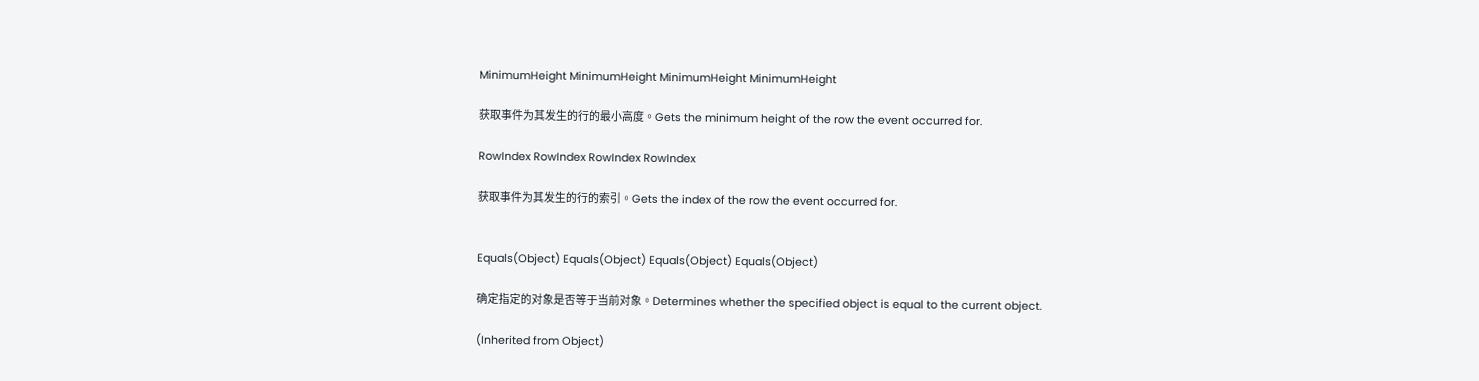MinimumHeight MinimumHeight MinimumHeight MinimumHeight

获取事件为其发生的行的最小高度。Gets the minimum height of the row the event occurred for.

RowIndex RowIndex RowIndex RowIndex

获取事件为其发生的行的索引。Gets the index of the row the event occurred for.


Equals(Object) Equals(Object) Equals(Object) Equals(Object)

确定指定的对象是否等于当前对象。Determines whether the specified object is equal to the current object.

(Inherited from Object)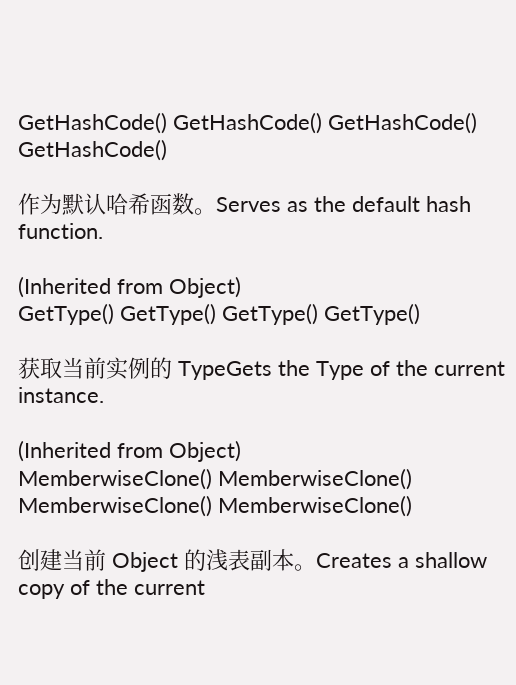GetHashCode() GetHashCode() GetHashCode() GetHashCode()

作为默认哈希函数。Serves as the default hash function.

(Inherited from Object)
GetType() GetType() GetType() GetType()

获取当前实例的 TypeGets the Type of the current instance.

(Inherited from Object)
MemberwiseClone() MemberwiseClone() MemberwiseClone() MemberwiseClone()

创建当前 Object 的浅表副本。Creates a shallow copy of the current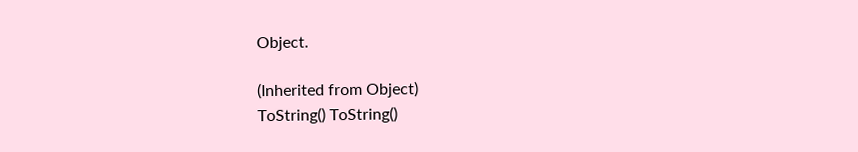Object.

(Inherited from Object)
ToString() ToString()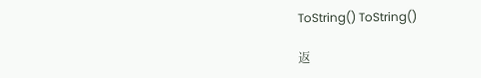ToString() ToString()

返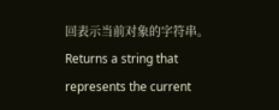回表示当前对象的字符串。Returns a string that represents the current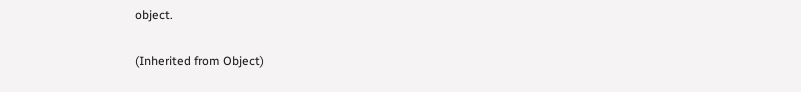object.

(Inherited from Object)